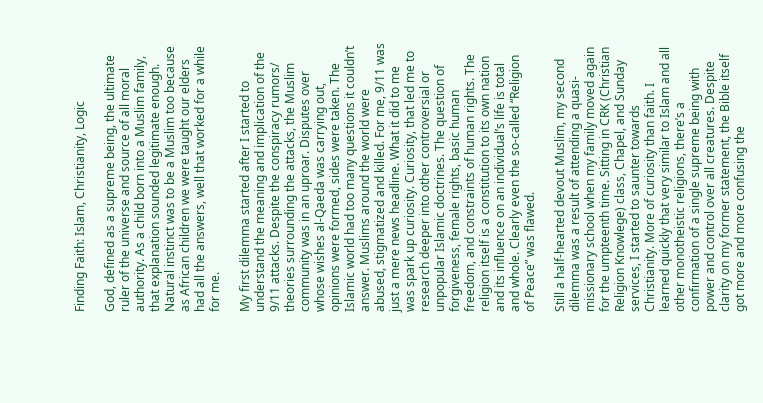Finding Faith: Islam, Christianity, Logic

God, defined as a supreme being, the ultimate ruler of the universe and source of all moral authority. As a child born into a Muslim family, that explanation sounded legitimate enough. Natural instinct was to be a Muslim too because as African children we were taught our elders had all the answers, well that worked for a while for me.

My first dilemma started after I started to understand the meaning and implication of the 9/11 attacks. Despite the conspiracy rumors/ theories surrounding the attacks, the Muslim community was in an uproar. Disputes over whose wishes al-Qaeda was carrying out, opinions were formed, sides were taken. The Islamic world had too many questions it couldn’t answer. Muslims around the world were abused, stigmatized and killed. For me, 9/11 was just a mere news headline. What it did to me was spark up curiosity. Curiosity, that led me to research deeper into other controversial or unpopular Islamic doctrines. The question of forgiveness, female rights, basic human freedom, and constraints of human rights. The religion itself is a constitution to its own nation and its influence on an individual’s life is total and whole. Clearly even the so-called “Religion of Peace” was flawed.

Still a half-hearted devout Muslim, my second dilemma was a result of attending a quasi-missionary school when my family moved again for the umpteenth time. Sitting in CRK (Christian Religion Knowlege) class, Chapel, and Sunday services, I started to saunter towards Christianity. More of curiosity than faith. I learned quickly that very similar to Islam and all other monotheistic religions, there’s a confirmation of a single supreme being with power and control over all creatures. Despite clarity on my former statement, the Bible itself got more and more confusing the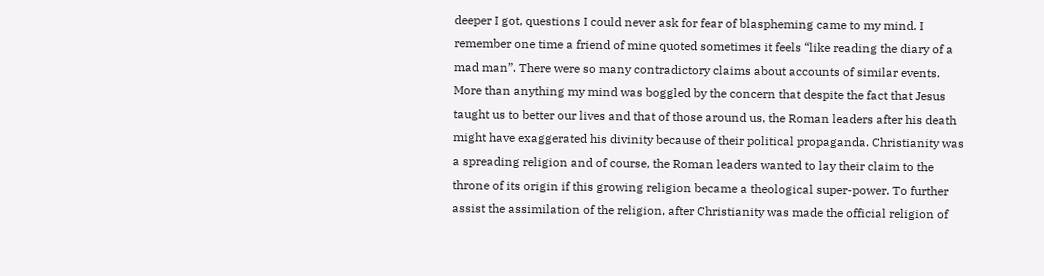deeper I got, questions I could never ask for fear of blaspheming came to my mind. I remember one time a friend of mine quoted sometimes it feels “like reading the diary of a mad man”. There were so many contradictory claims about accounts of similar events. More than anything my mind was boggled by the concern that despite the fact that Jesus taught us to better our lives and that of those around us, the Roman leaders after his death might have exaggerated his divinity because of their political propaganda. Christianity was a spreading religion and of course, the Roman leaders wanted to lay their claim to the throne of its origin if this growing religion became a theological super-power. To further assist the assimilation of the religion, after Christianity was made the official religion of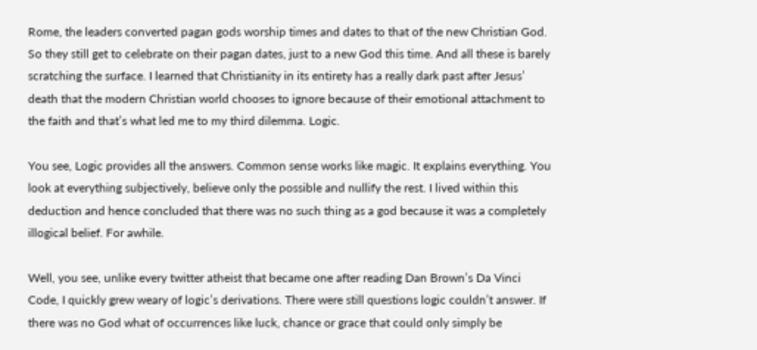Rome, the leaders converted pagan gods worship times and dates to that of the new Christian God. So they still get to celebrate on their pagan dates, just to a new God this time. And all these is barely scratching the surface. I learned that Christianity in its entirety has a really dark past after Jesus’ death that the modern Christian world chooses to ignore because of their emotional attachment to the faith and that’s what led me to my third dilemma. Logic.

You see, Logic provides all the answers. Common sense works like magic. It explains everything. You look at everything subjectively, believe only the possible and nullify the rest. I lived within this deduction and hence concluded that there was no such thing as a god because it was a completely illogical belief. For awhile.

Well, you see, unlike every twitter atheist that became one after reading Dan Brown’s Da Vinci Code, I quickly grew weary of logic’s derivations. There were still questions logic couldn’t answer. If there was no God what of occurrences like luck, chance or grace that could only simply be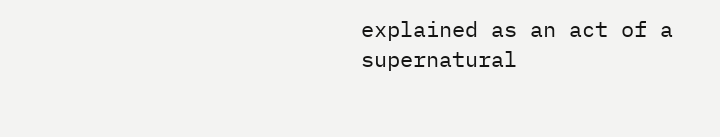explained as an act of a supernatural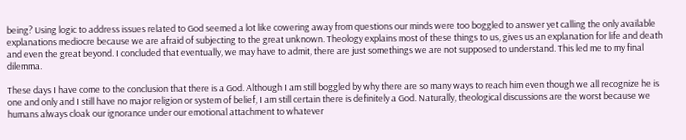being? Using logic to address issues related to God seemed a lot like cowering away from questions our minds were too boggled to answer yet calling the only available explanations mediocre because we are afraid of subjecting to the great unknown. Theology explains most of these things to us, gives us an explanation for life and death and even the great beyond. I concluded that eventually, we may have to admit, there are just somethings we are not supposed to understand. This led me to my final dilemma.

These days I have come to the conclusion that there is a God. Although I am still boggled by why there are so many ways to reach him even though we all recognize he is one and only and I still have no major religion or system of belief, I am still certain there is definitely a God. Naturally, theological discussions are the worst because we humans always cloak our ignorance under our emotional attachment to whatever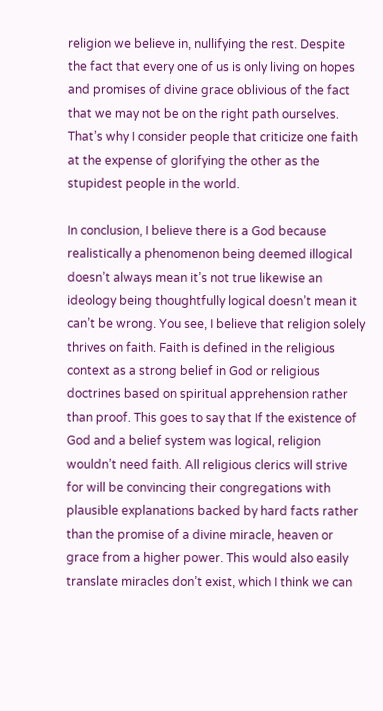religion we believe in, nullifying the rest. Despite the fact that every one of us is only living on hopes and promises of divine grace oblivious of the fact that we may not be on the right path ourselves. That’s why I consider people that criticize one faith at the expense of glorifying the other as the stupidest people in the world.

In conclusion, I believe there is a God because realistically a phenomenon being deemed illogical doesn’t always mean it’s not true likewise an ideology being thoughtfully logical doesn’t mean it can’t be wrong. You see, I believe that religion solely thrives on faith. Faith is defined in the religious context as a strong belief in God or religious doctrines based on spiritual apprehension rather than proof. This goes to say that If the existence of God and a belief system was logical, religion wouldn’t need faith. All religious clerics will strive for will be convincing their congregations with plausible explanations backed by hard facts rather than the promise of a divine miracle, heaven or grace from a higher power. This would also easily translate miracles don’t exist, which I think we can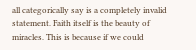all categorically say is a completely invalid statement. Faith itself is the beauty of miracles. This is because if we could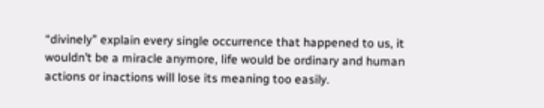“divinely” explain every single occurrence that happened to us, it wouldn’t be a miracle anymore, life would be ordinary and human actions or inactions will lose its meaning too easily.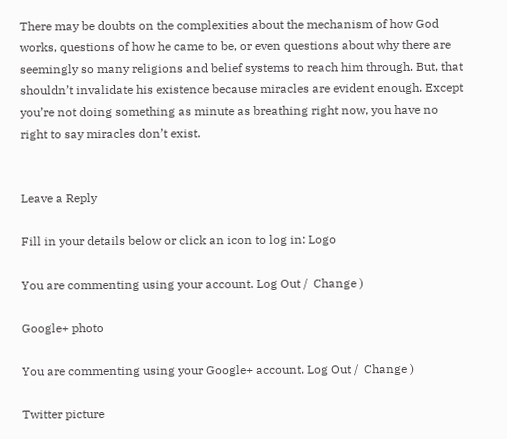There may be doubts on the complexities about the mechanism of how God works, questions of how he came to be, or even questions about why there are seemingly so many religions and belief systems to reach him through. But, that shouldn’t invalidate his existence because miracles are evident enough. Except you’re not doing something as minute as breathing right now, you have no right to say miracles don’t exist.


Leave a Reply

Fill in your details below or click an icon to log in: Logo

You are commenting using your account. Log Out /  Change )

Google+ photo

You are commenting using your Google+ account. Log Out /  Change )

Twitter picture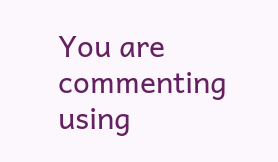You are commenting using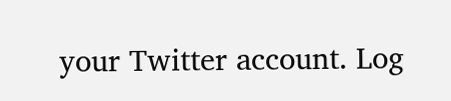your Twitter account. Log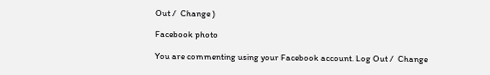Out /  Change )

Facebook photo

You are commenting using your Facebook account. Log Out /  Change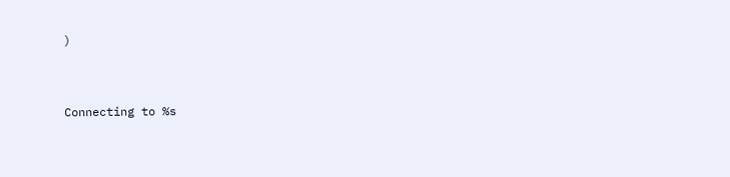)


Connecting to %s